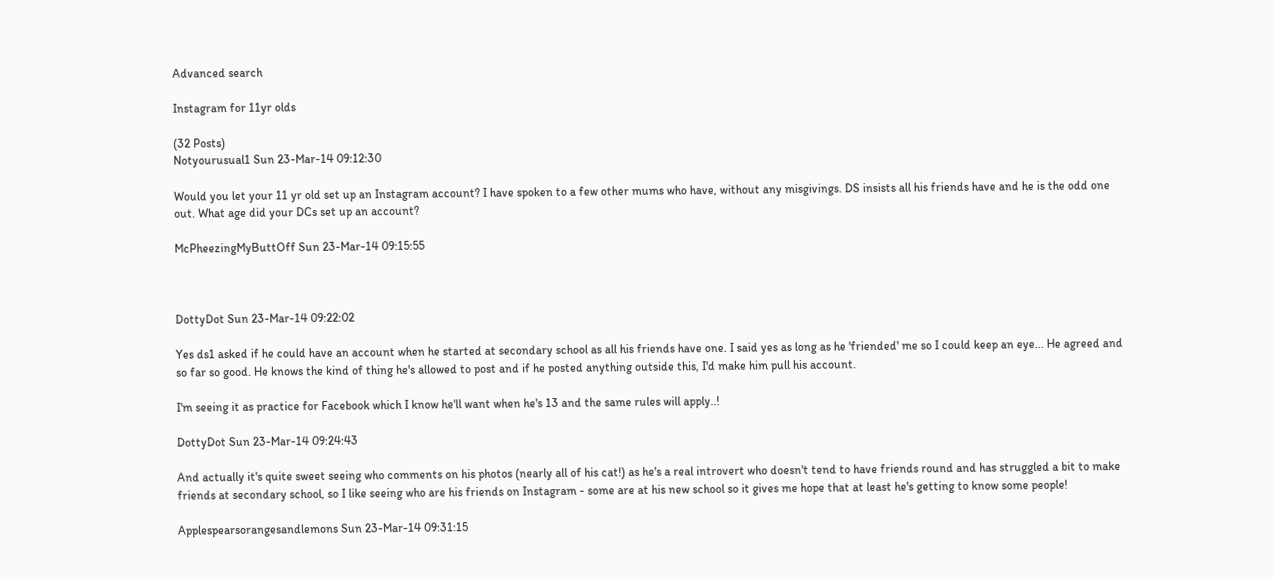Advanced search

Instagram for 11yr olds

(32 Posts)
Notyourusual1 Sun 23-Mar-14 09:12:30

Would you let your 11 yr old set up an Instagram account? I have spoken to a few other mums who have, without any misgivings. DS insists all his friends have and he is the odd one out. What age did your DCs set up an account?

McPheezingMyButtOff Sun 23-Mar-14 09:15:55



DottyDot Sun 23-Mar-14 09:22:02

Yes ds1 asked if he could have an account when he started at secondary school as all his friends have one. I said yes as long as he 'friended' me so I could keep an eye... He agreed and so far so good. He knows the kind of thing he's allowed to post and if he posted anything outside this, I'd make him pull his account.

I'm seeing it as practice for Facebook which I know he'll want when he's 13 and the same rules will apply..!

DottyDot Sun 23-Mar-14 09:24:43

And actually it's quite sweet seeing who comments on his photos (nearly all of his cat!) as he's a real introvert who doesn't tend to have friends round and has struggled a bit to make friends at secondary school, so I like seeing who are his friends on Instagram - some are at his new school so it gives me hope that at least he's getting to know some people!

Applespearsorangesandlemons Sun 23-Mar-14 09:31:15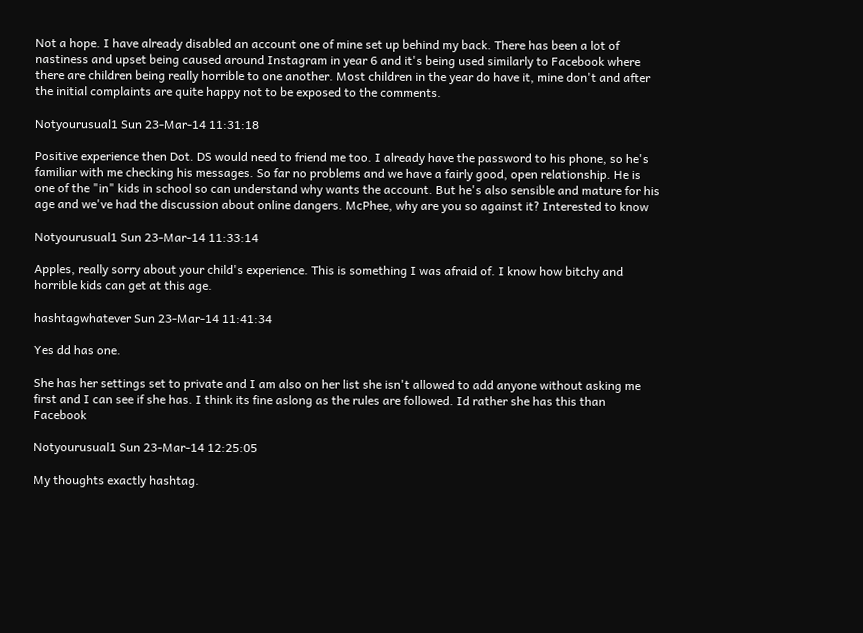Not a hope. I have already disabled an account one of mine set up behind my back. There has been a lot of nastiness and upset being caused around Instagram in year 6 and it's being used similarly to Facebook where there are children being really horrible to one another. Most children in the year do have it, mine don't and after the initial complaints are quite happy not to be exposed to the comments.

Notyourusual1 Sun 23-Mar-14 11:31:18

Positive experience then Dot. DS would need to friend me too. I already have the password to his phone, so he's familiar with me checking his messages. So far no problems and we have a fairly good, open relationship. He is one of the "in" kids in school so can understand why wants the account. But he's also sensible and mature for his age and we've had the discussion about online dangers. McPhee, why are you so against it? Interested to know

Notyourusual1 Sun 23-Mar-14 11:33:14

Apples, really sorry about your child's experience. This is something I was afraid of. I know how bitchy and horrible kids can get at this age.

hashtagwhatever Sun 23-Mar-14 11:41:34

Yes dd has one.

She has her settings set to private and I am also on her list she isn't allowed to add anyone without asking me first and I can see if she has. I think its fine aslong as the rules are followed. Id rather she has this than Facebook

Notyourusual1 Sun 23-Mar-14 12:25:05

My thoughts exactly hashtag.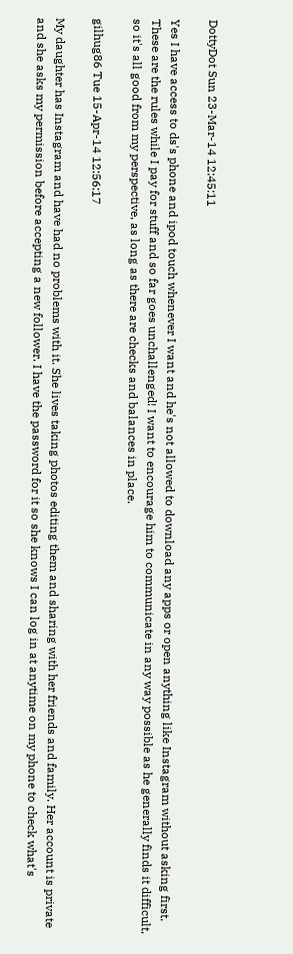DottyDot Sun 23-Mar-14 12:45:11

Yes I have access to ds's phone and ipod touch whenever I want and he's not allowed to download any apps or open anything like Instagram without asking first. These are the rules while I pay for stuff and so far goes unchallenged! I want to encourage him to communicate in any way possible as he generally finds it difficult, so it's all good from my perspective, as long as there are checks and balances in place.

gilhug86 Tue 15-Apr-14 12:56:17

My daughter has Instagram and have had no problems with it. She lives taking photos editing them and sharing with her friends and family. Her account is private and she asks my permission before accepting a new follower. I have the password for it so she knows I can log in at anytime on my phone to check what's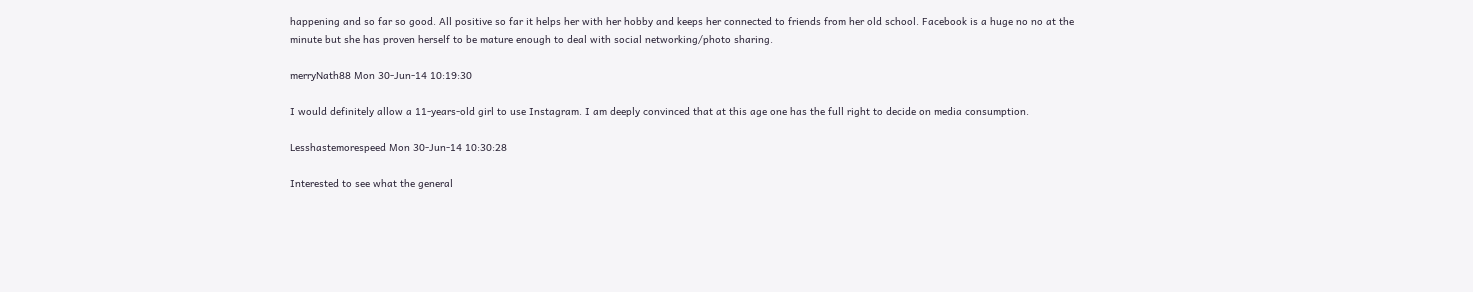happening and so far so good. All positive so far it helps her with her hobby and keeps her connected to friends from her old school. Facebook is a huge no no at the minute but she has proven herself to be mature enough to deal with social networking/photo sharing.

merryNath88 Mon 30-Jun-14 10:19:30

I would definitely allow a 11-years-old girl to use Instagram. I am deeply convinced that at this age one has the full right to decide on media consumption.

Lesshastemorespeed Mon 30-Jun-14 10:30:28

Interested to see what the general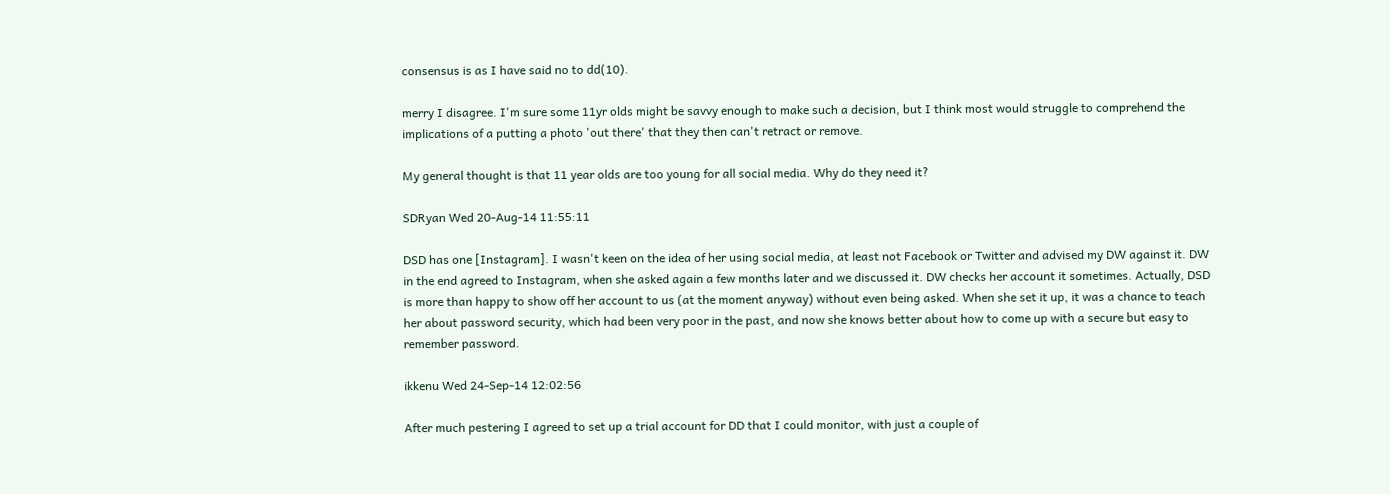consensus is as I have said no to dd(10).

merry I disagree. I'm sure some 11yr olds might be savvy enough to make such a decision, but I think most would struggle to comprehend the implications of a putting a photo 'out there' that they then can't retract or remove.

My general thought is that 11 year olds are too young for all social media. Why do they need it?

SDRyan Wed 20-Aug-14 11:55:11

DSD has one [Instagram]. I wasn't keen on the idea of her using social media, at least not Facebook or Twitter and advised my DW against it. DW in the end agreed to Instagram, when she asked again a few months later and we discussed it. DW checks her account it sometimes. Actually, DSD is more than happy to show off her account to us (at the moment anyway) without even being asked. When she set it up, it was a chance to teach her about password security, which had been very poor in the past, and now she knows better about how to come up with a secure but easy to remember password.

ikkenu Wed 24-Sep-14 12:02:56

After much pestering I agreed to set up a trial account for DD that I could monitor, with just a couple of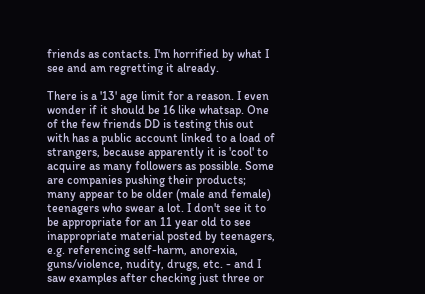friends as contacts. I'm horrified by what I see and am regretting it already.

There is a '13' age limit for a reason. I even wonder if it should be 16 like whatsap. One of the few friends DD is testing this out with has a public account linked to a load of strangers, because apparently it is 'cool' to acquire as many followers as possible. Some are companies pushing their products; many appear to be older (male and female) teenagers who swear a lot. I don't see it to be appropriate for an 11 year old to see inappropriate material posted by teenagers, e.g. referencing self-harm, anorexia, guns/violence, nudity, drugs, etc. - and I saw examples after checking just three or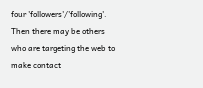four 'followers'/'following'. Then there may be others who are targeting the web to make contact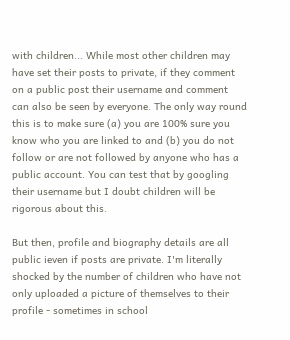with children... While most other children may have set their posts to private, if they comment on a public post their username and comment can also be seen by everyone. The only way round this is to make sure (a) you are 100% sure you know who you are linked to and (b) you do not follow or are not followed by anyone who has a public account. You can test that by googling their username but I doubt children will be rigorous about this.

But then, profile and biography details are all public ieven if posts are private. I'm literally shocked by the number of children who have not only uploaded a picture of themselves to their profile - sometimes in school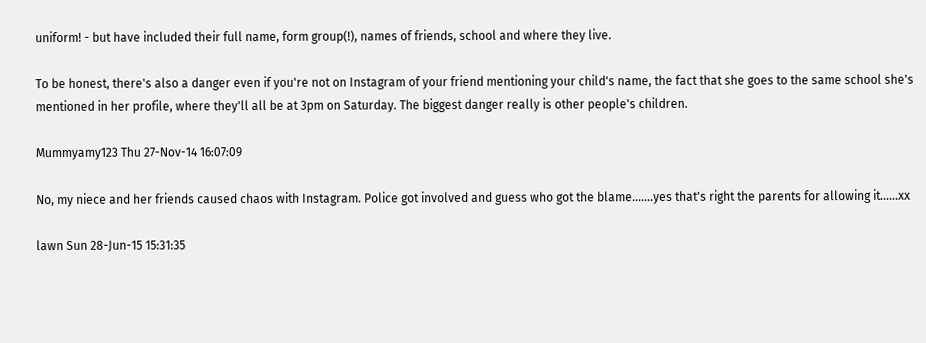uniform! - but have included their full name, form group(!), names of friends, school and where they live.

To be honest, there's also a danger even if you're not on Instagram of your friend mentioning your child's name, the fact that she goes to the same school she's mentioned in her profile, where they'll all be at 3pm on Saturday. The biggest danger really is other people's children.

Mummyamy123 Thu 27-Nov-14 16:07:09

No, my niece and her friends caused chaos with Instagram. Police got involved and guess who got the blame.......yes that's right the parents for allowing it......xx

lawn Sun 28-Jun-15 15:31:35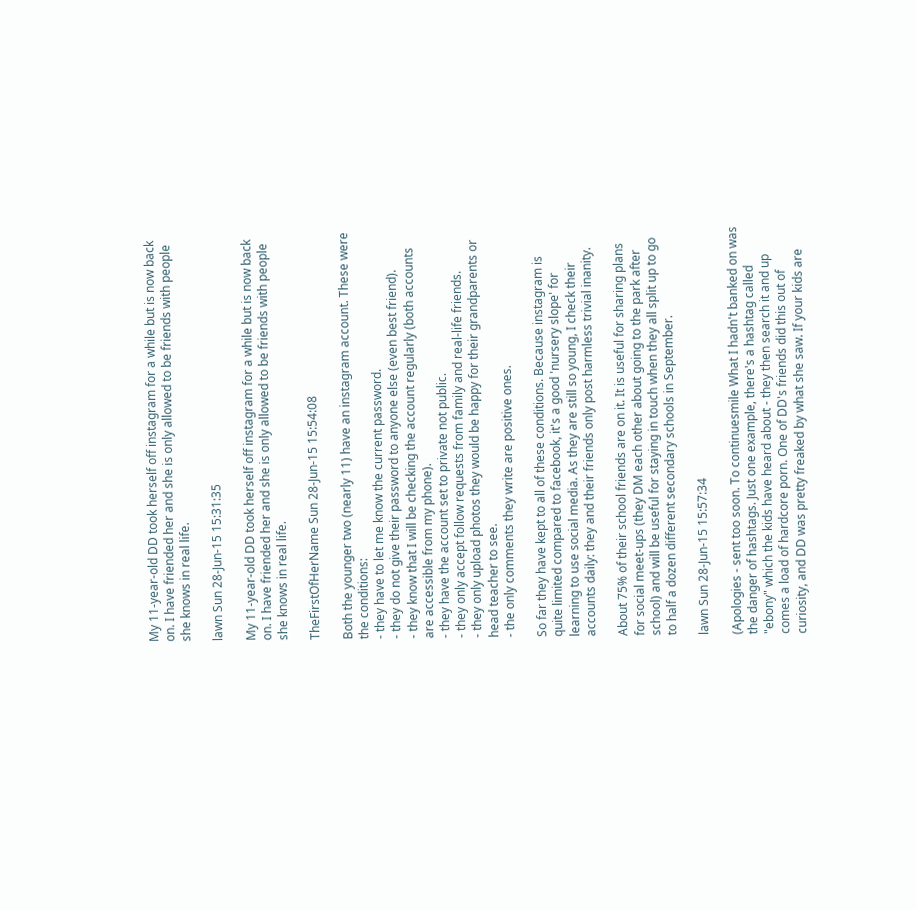My 11-year-old DD took herself off instagram for a while but is now back on. I have friended her and she is only allowed to be friends with people she knows in real life.

lawn Sun 28-Jun-15 15:31:35

My 11-year-old DD took herself off instagram for a while but is now back on. I have friended her and she is only allowed to be friends with people she knows in real life.

TheFirstOfHerName Sun 28-Jun-15 15:54:08

Both the younger two (nearly 11) have an instagram account. These were the conditions:
- they have to let me know the current password.
- they do not give their password to anyone else (even best friend).
- they know that I will be checking the account regularly (both accounts are accessible from my phone).
- they have the account set to private not public.
- they only accept follow requests from family and real-life friends.
- they only upload photos they would be happy for their grandparents or head teacher to see.
- the only comments they write are positive ones.

So far they have kept to all of these conditions. Because instagram is quite limited compared to facebook, it's a good 'nursery slope' for learning to use social media. As they are still so young, I check their accounts daily: they and their friends only post harmless trivial inanity.

About 75% of their school friends are on it. It is useful for sharing plans for social meet-ups (they DM each other about going to the park after school) and will be useful for staying in touch when they all split up to go to half a dozen different secondary schools in September.

lawn Sun 28-Jun-15 15:57:34

(Apologies - sent too soon. To continuesmile What I hadn't banked on was the danger of hashtags. Just one example, there's a hashtag called "ebony" which the kids have heard about - they then search it and up comes a load of hardcore porn. One of DD's friends did this out of curiosity, and DD was pretty freaked by what she saw. If your kids are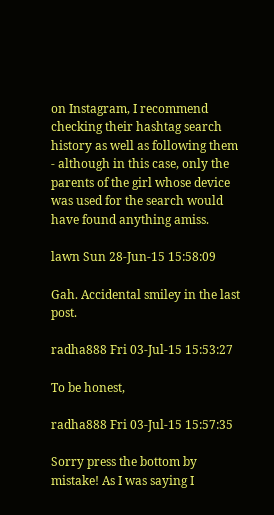on Instagram, I recommend checking their hashtag search history as well as following them - although in this case, only the parents of the girl whose device was used for the search would have found anything amiss.

lawn Sun 28-Jun-15 15:58:09

Gah. Accidental smiley in the last post.

radha888 Fri 03-Jul-15 15:53:27

To be honest,

radha888 Fri 03-Jul-15 15:57:35

Sorry press the bottom by mistake! As I was saying I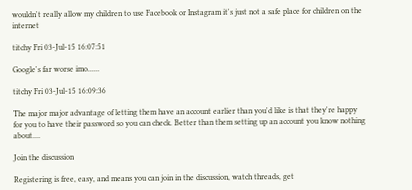wouldn't really allow my children to use Facebook or Instagram it's just not a safe place for children on the internet

titchy Fri 03-Jul-15 16:07:51

Google's far worse imo......

titchy Fri 03-Jul-15 16:09:36

The major major advantage of letting them have an account earlier than you'd like is that they're happy for you to have their password so you can check. Better than them setting up an account you know nothing about....

Join the discussion

Registering is free, easy, and means you can join in the discussion, watch threads, get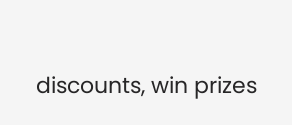discounts, win prizes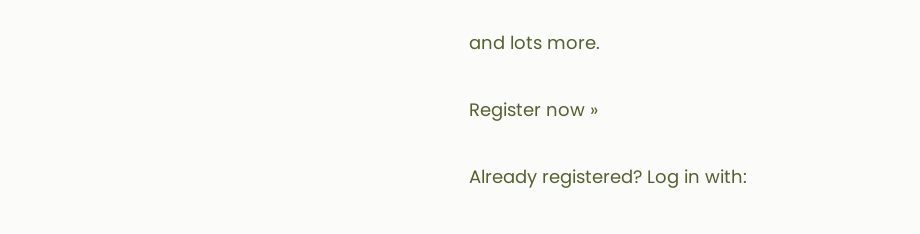and lots more.

Register now »

Already registered? Log in with: